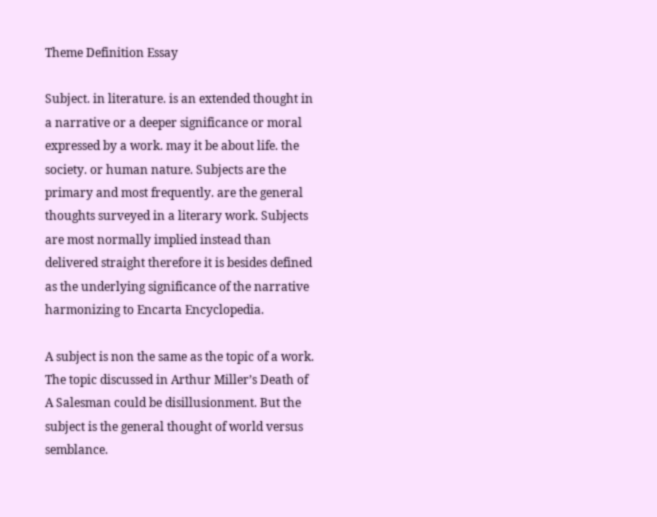Theme Definition Essay

Subject. in literature. is an extended thought in a narrative or a deeper significance or moral expressed by a work. may it be about life. the society. or human nature. Subjects are the primary and most frequently. are the general thoughts surveyed in a literary work. Subjects are most normally implied instead than delivered straight therefore it is besides defined as the underlying significance of the narrative harmonizing to Encarta Encyclopedia.

A subject is non the same as the topic of a work. The topic discussed in Arthur Miller’s Death of A Salesman could be disillusionment. But the subject is the general thought of world versus semblance.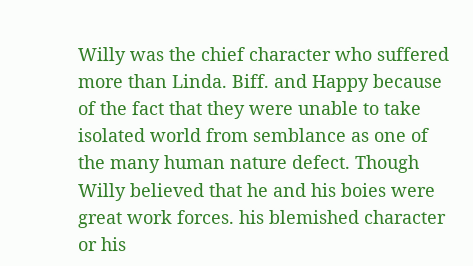Willy was the chief character who suffered more than Linda. Biff. and Happy because of the fact that they were unable to take isolated world from semblance as one of the many human nature defect. Though Willy believed that he and his boies were great work forces. his blemished character or his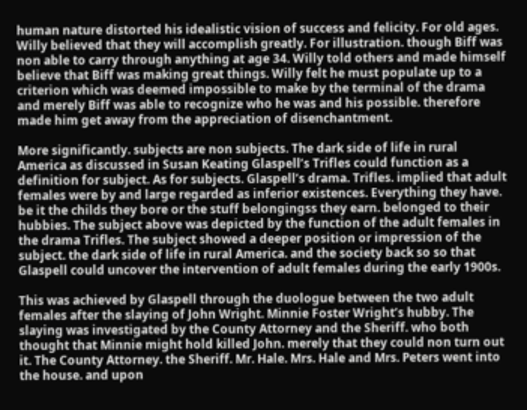human nature distorted his idealistic vision of success and felicity. For old ages. Willy believed that they will accomplish greatly. For illustration. though Biff was non able to carry through anything at age 34. Willy told others and made himself believe that Biff was making great things. Willy felt he must populate up to a criterion which was deemed impossible to make by the terminal of the drama and merely Biff was able to recognize who he was and his possible. therefore made him get away from the appreciation of disenchantment.

More significantly. subjects are non subjects. The dark side of life in rural America as discussed in Susan Keating Glaspell’s Trifles could function as a definition for subject. As for subjects. Glaspell’s drama. Trifles. implied that adult females were by and large regarded as inferior existences. Everything they have. be it the childs they bore or the stuff belongingss they earn. belonged to their hubbies. The subject above was depicted by the function of the adult females in the drama Trifles. The subject showed a deeper position or impression of the subject. the dark side of life in rural America. and the society back so so that Glaspell could uncover the intervention of adult females during the early 1900s.

This was achieved by Glaspell through the duologue between the two adult females after the slaying of John Wright. Minnie Foster Wright’s hubby. The slaying was investigated by the County Attorney and the Sheriff. who both thought that Minnie might hold killed John. merely that they could non turn out it. The County Attorney. the Sheriff. Mr. Hale. Mrs. Hale and Mrs. Peters went into the house. and upon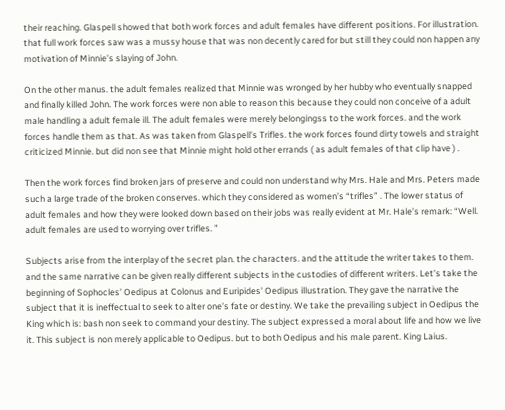their reaching. Glaspell showed that both work forces and adult females have different positions. For illustration. that full work forces saw was a mussy house that was non decently cared for but still they could non happen any motivation of Minnie’s slaying of John.

On the other manus. the adult females realized that Minnie was wronged by her hubby who eventually snapped and finally killed John. The work forces were non able to reason this because they could non conceive of a adult male handling a adult female ill. The adult females were merely belongingss to the work forces. and the work forces handle them as that. As was taken from Glaspell’s Trifles. the work forces found dirty towels and straight criticized Minnie. but did non see that Minnie might hold other errands ( as adult females of that clip have ) .

Then the work forces find broken jars of preserve and could non understand why Mrs. Hale and Mrs. Peters made such a large trade of the broken conserves. which they considered as women’s “trifles” . The lower status of adult females and how they were looked down based on their jobs was really evident at Mr. Hale’s remark: “Well. adult females are used to worrying over trifles. ”

Subjects arise from the interplay of the secret plan. the characters. and the attitude the writer takes to them. and the same narrative can be given really different subjects in the custodies of different writers. Let’s take the beginning of Sophocles’ Oedipus at Colonus and Euripides’ Oedipus illustration. They gave the narrative the subject that it is ineffectual to seek to alter one’s fate or destiny. We take the prevailing subject in Oedipus the King which is: bash non seek to command your destiny. The subject expressed a moral about life and how we live it. This subject is non merely applicable to Oedipus. but to both Oedipus and his male parent. King Laius.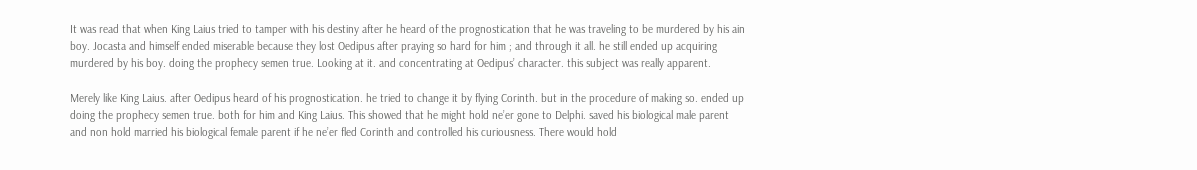It was read that when King Laius tried to tamper with his destiny after he heard of the prognostication that he was traveling to be murdered by his ain boy. Jocasta and himself ended miserable because they lost Oedipus after praying so hard for him ; and through it all. he still ended up acquiring murdered by his boy. doing the prophecy semen true. Looking at it. and concentrating at Oedipus’ character. this subject was really apparent.

Merely like King Laius. after Oedipus heard of his prognostication. he tried to change it by flying Corinth. but in the procedure of making so. ended up doing the prophecy semen true. both for him and King Laius. This showed that he might hold ne’er gone to Delphi. saved his biological male parent and non hold married his biological female parent if he ne’er fled Corinth and controlled his curiousness. There would hold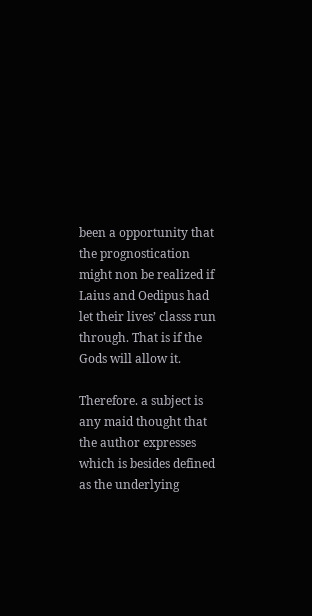been a opportunity that the prognostication might non be realized if Laius and Oedipus had let their lives’ classs run through. That is if the Gods will allow it.

Therefore. a subject is any maid thought that the author expresses which is besides defined as the underlying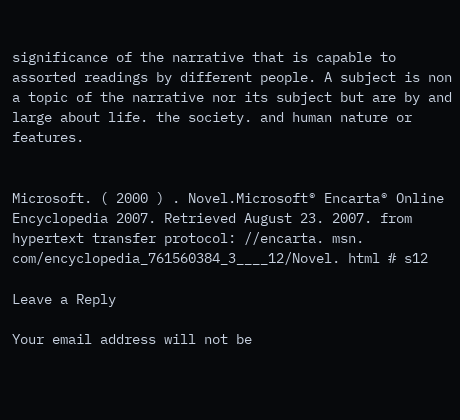significance of the narrative that is capable to assorted readings by different people. A subject is non a topic of the narrative nor its subject but are by and large about life. the society. and human nature or features.


Microsoft. ( 2000 ) . Novel.Microsoft® Encarta® Online Encyclopedia 2007. Retrieved August 23. 2007. from hypertext transfer protocol: //encarta. msn. com/encyclopedia_761560384_3____12/Novel. html # s12

Leave a Reply

Your email address will not be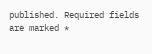published. Required fields are marked *